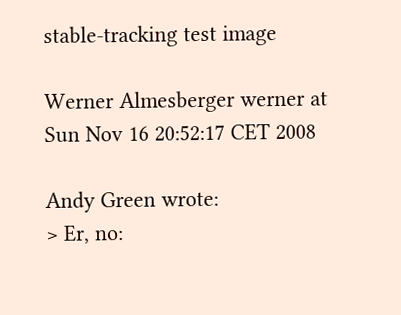stable-tracking test image

Werner Almesberger werner at
Sun Nov 16 20:52:17 CET 2008

Andy Green wrote:
> Er, no: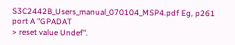S3C2442B_Users_manual_070104_MSP4.pdf Eg, p261 port A "GPADAT
> reset value Undef".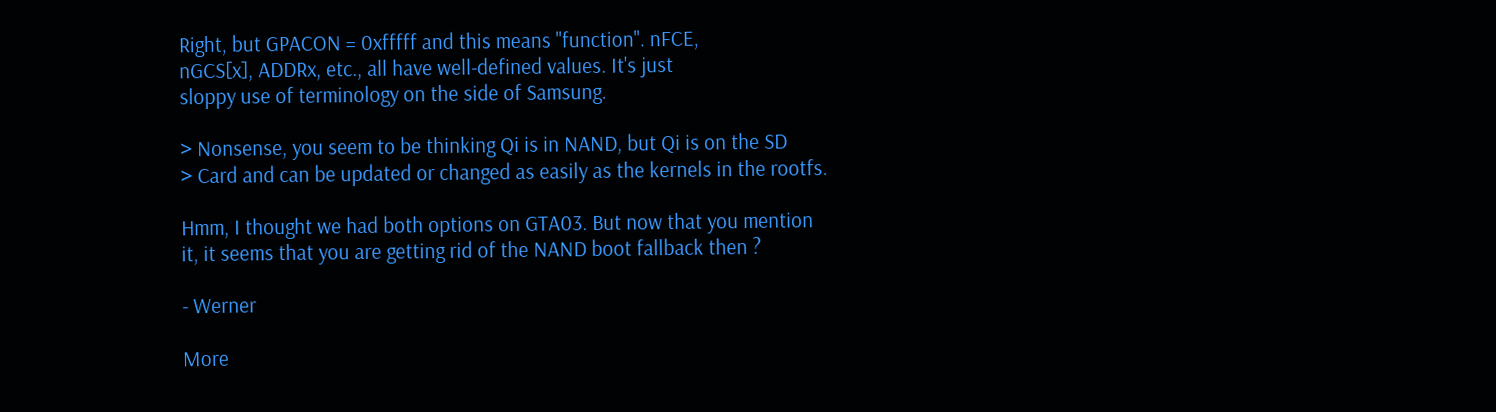Right, but GPACON = 0xfffff and this means "function". nFCE,
nGCS[x], ADDRx, etc., all have well-defined values. It's just
sloppy use of terminology on the side of Samsung.

> Nonsense, you seem to be thinking Qi is in NAND, but Qi is on the SD
> Card and can be updated or changed as easily as the kernels in the rootfs.

Hmm, I thought we had both options on GTA03. But now that you mention
it, it seems that you are getting rid of the NAND boot fallback then ?

- Werner

More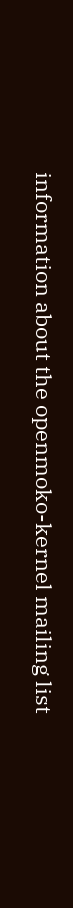information about the openmoko-kernel mailing list